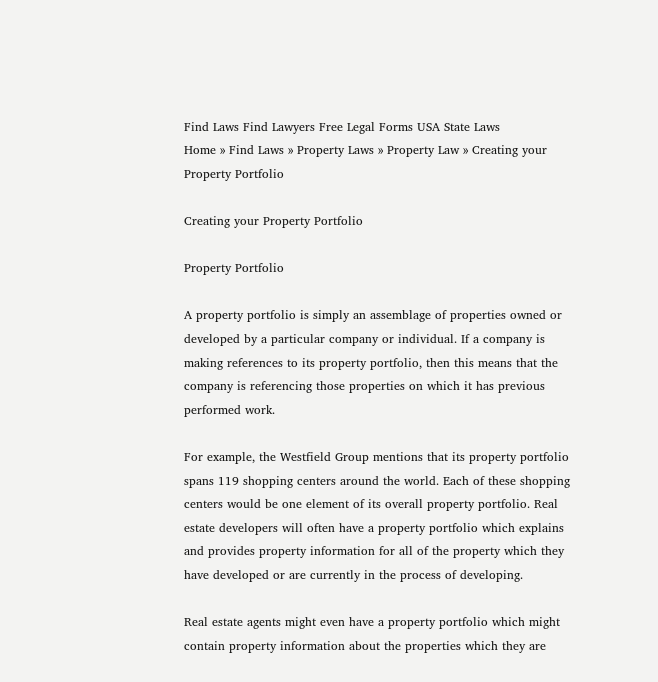Find Laws Find Lawyers Free Legal Forms USA State Laws
Home » Find Laws » Property Laws » Property Law » Creating your Property Portfolio

Creating your Property Portfolio

Property Portfolio

A property portfolio is simply an assemblage of properties owned or developed by a particular company or individual. If a company is making references to its property portfolio, then this means that the company is referencing those properties on which it has previous performed work.

For example, the Westfield Group mentions that its property portfolio spans 119 shopping centers around the world. Each of these shopping centers would be one element of its overall property portfolio. Real estate developers will often have a property portfolio which explains and provides property information for all of the property which they have developed or are currently in the process of developing.

Real estate agents might even have a property portfolio which might contain property information about the properties which they are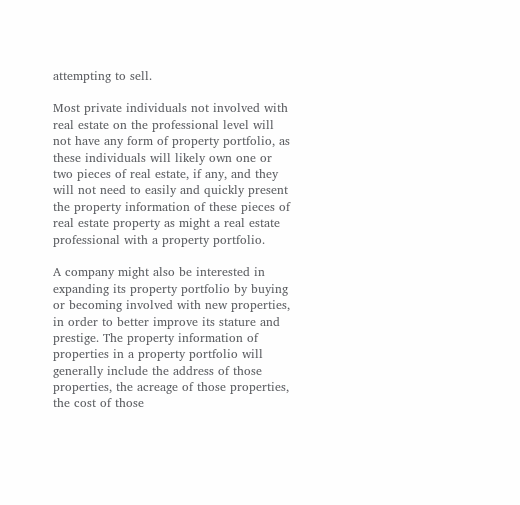attempting to sell.

Most private individuals not involved with real estate on the professional level will not have any form of property portfolio, as these individuals will likely own one or two pieces of real estate, if any, and they will not need to easily and quickly present the property information of these pieces of real estate property as might a real estate professional with a property portfolio.

A company might also be interested in expanding its property portfolio by buying or becoming involved with new properties, in order to better improve its stature and prestige. The property information of properties in a property portfolio will generally include the address of those properties, the acreage of those properties, the cost of those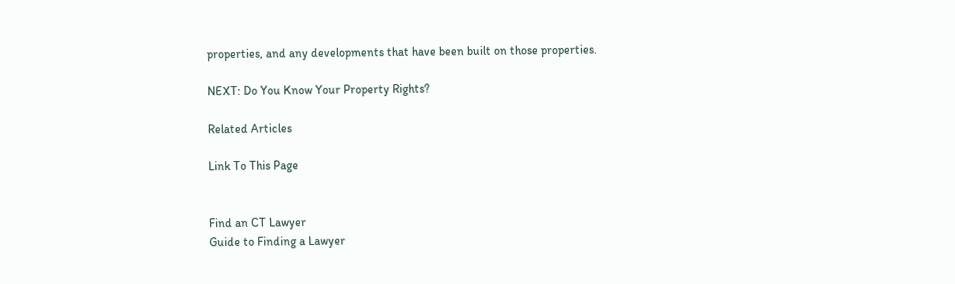properties, and any developments that have been built on those properties.

NEXT: Do You Know Your Property Rights?

Related Articles

Link To This Page


Find an CT Lawyer
Guide to Finding a Lawyer